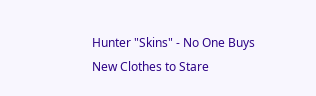Hunter "Skins" - No One Buys New Clothes to Stare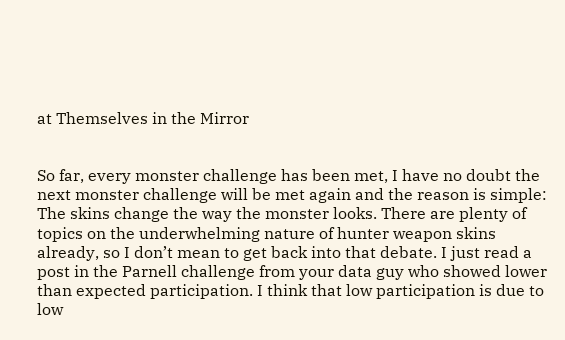at Themselves in the Mirror


So far, every monster challenge has been met, I have no doubt the next monster challenge will be met again and the reason is simple: The skins change the way the monster looks. There are plenty of topics on the underwhelming nature of hunter weapon skins already, so I don’t mean to get back into that debate. I just read a post in the Parnell challenge from your data guy who showed lower than expected participation. I think that low participation is due to low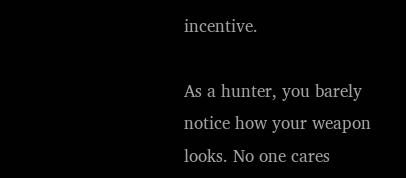incentive.

As a hunter, you barely notice how your weapon looks. No one cares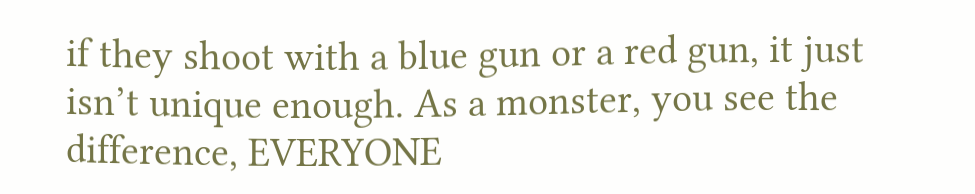if they shoot with a blue gun or a red gun, it just isn’t unique enough. As a monster, you see the difference, EVERYONE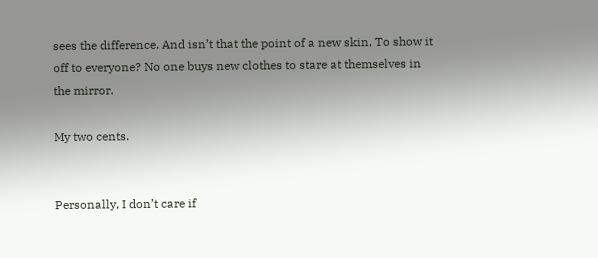sees the difference. And isn’t that the point of a new skin, To show it off to everyone? No one buys new clothes to stare at themselves in the mirror.

My two cents.


Personally, I don’t care if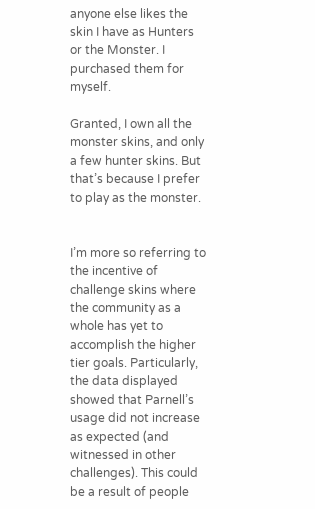anyone else likes the skin I have as Hunters or the Monster. I purchased them for myself.

Granted, I own all the monster skins, and only a few hunter skins. But that’s because I prefer to play as the monster.


I’m more so referring to the incentive of challenge skins where the community as a whole has yet to accomplish the higher tier goals. Particularly, the data displayed showed that Parnell’s usage did not increase as expected (and witnessed in other challenges). This could be a result of people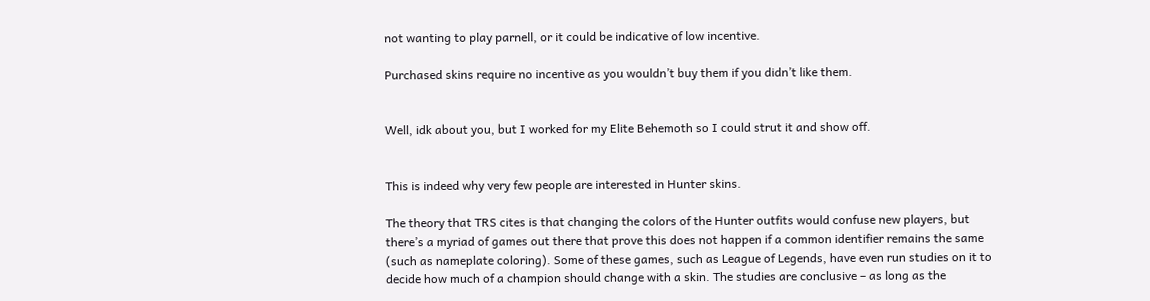not wanting to play parnell, or it could be indicative of low incentive.

Purchased skins require no incentive as you wouldn’t buy them if you didn’t like them.


Well, idk about you, but I worked for my Elite Behemoth so I could strut it and show off.


This is indeed why very few people are interested in Hunter skins.

The theory that TRS cites is that changing the colors of the Hunter outfits would confuse new players, but there’s a myriad of games out there that prove this does not happen if a common identifier remains the same (such as nameplate coloring). Some of these games, such as League of Legends, have even run studies on it to decide how much of a champion should change with a skin. The studies are conclusive – as long as the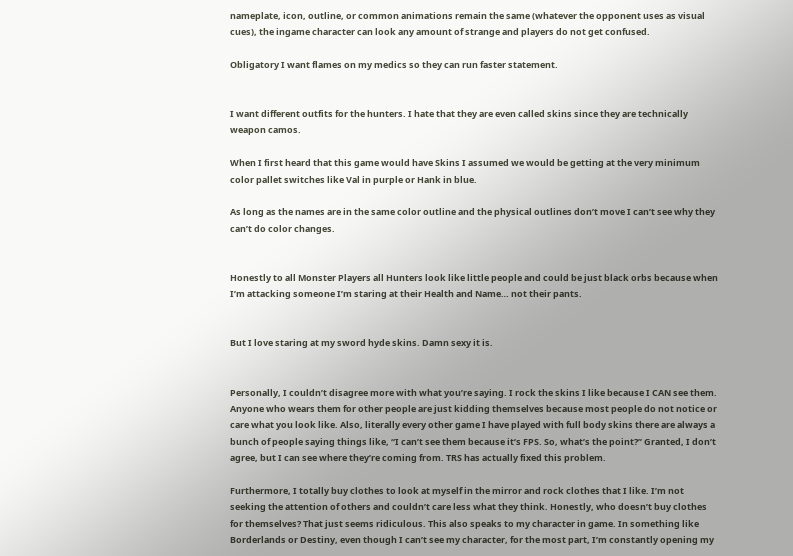nameplate, icon, outline, or common animations remain the same (whatever the opponent uses as visual cues), the ingame character can look any amount of strange and players do not get confused.

Obligatory I want flames on my medics so they can run faster statement.


I want different outfits for the hunters. I hate that they are even called skins since they are technically weapon camos.

When I first heard that this game would have Skins I assumed we would be getting at the very minimum color pallet switches like Val in purple or Hank in blue.

As long as the names are in the same color outline and the physical outlines don’t move I can’t see why they can’t do color changes.


Honestly to all Monster Players all Hunters look like little people and could be just black orbs because when I’m attacking someone I’m staring at their Health and Name… not their pants.


But I love staring at my sword hyde skins. Damn sexy it is.


Personally, I couldn’t disagree more with what you’re saying. I rock the skins I like because I CAN see them. Anyone who wears them for other people are just kidding themselves because most people do not notice or care what you look like. Also, literally every other game I have played with full body skins there are always a bunch of people saying things like, “I can’t see them because it’s FPS. So, what’s the point?” Granted, I don’t agree, but I can see where they’re coming from. TRS has actually fixed this problem.

Furthermore, I totally buy clothes to look at myself in the mirror and rock clothes that I like. I’m not seeking the attention of others and couldn’t care less what they think. Honestly, who doesn’t buy clothes for themselves? That just seems ridiculous. This also speaks to my character in game. In something like Borderlands or Destiny, even though I can’t see my character, for the most part, I’m constantly opening my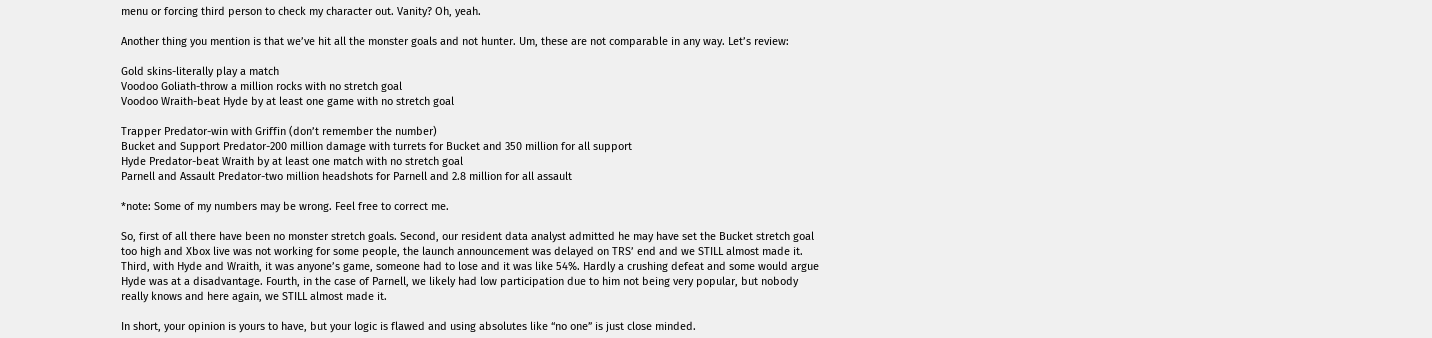menu or forcing third person to check my character out. Vanity? Oh, yeah.

Another thing you mention is that we’ve hit all the monster goals and not hunter. Um, these are not comparable in any way. Let’s review:

Gold skins-literally play a match
Voodoo Goliath-throw a million rocks with no stretch goal
Voodoo Wraith-beat Hyde by at least one game with no stretch goal

Trapper Predator-win with Griffin (don’t remember the number)
Bucket and Support Predator-200 million damage with turrets for Bucket and 350 million for all support
Hyde Predator-beat Wraith by at least one match with no stretch goal
Parnell and Assault Predator-two million headshots for Parnell and 2.8 million for all assault

*note: Some of my numbers may be wrong. Feel free to correct me.

So, first of all there have been no monster stretch goals. Second, our resident data analyst admitted he may have set the Bucket stretch goal too high and Xbox live was not working for some people, the launch announcement was delayed on TRS’ end and we STILL almost made it. Third, with Hyde and Wraith, it was anyone’s game, someone had to lose and it was like 54%. Hardly a crushing defeat and some would argue Hyde was at a disadvantage. Fourth, in the case of Parnell, we likely had low participation due to him not being very popular, but nobody really knows and here again, we STILL almost made it.

In short, your opinion is yours to have, but your logic is flawed and using absolutes like “no one” is just close minded.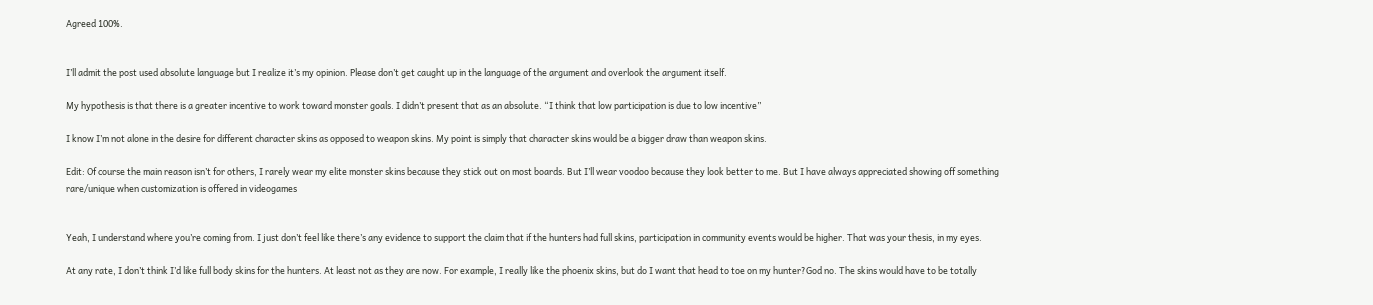Agreed 100%.


I’ll admit the post used absolute language but I realize it’s my opinion. Please don’t get caught up in the language of the argument and overlook the argument itself.

My hypothesis is that there is a greater incentive to work toward monster goals. I didn’t present that as an absolute. “I think that low participation is due to low incentive”

I know I’m not alone in the desire for different character skins as opposed to weapon skins. My point is simply that character skins would be a bigger draw than weapon skins.

Edit: Of course the main reason isn’t for others, I rarely wear my elite monster skins because they stick out on most boards. But I’ll wear voodoo because they look better to me. But I have always appreciated showing off something rare/unique when customization is offered in videogames


Yeah, I understand where you’re coming from. I just don’t feel like there’s any evidence to support the claim that if the hunters had full skins, participation in community events would be higher. That was your thesis, in my eyes.

At any rate, I don’t think I’d like full body skins for the hunters. At least not as they are now. For example, I really like the phoenix skins, but do I want that head to toe on my hunter?God no. The skins would have to be totally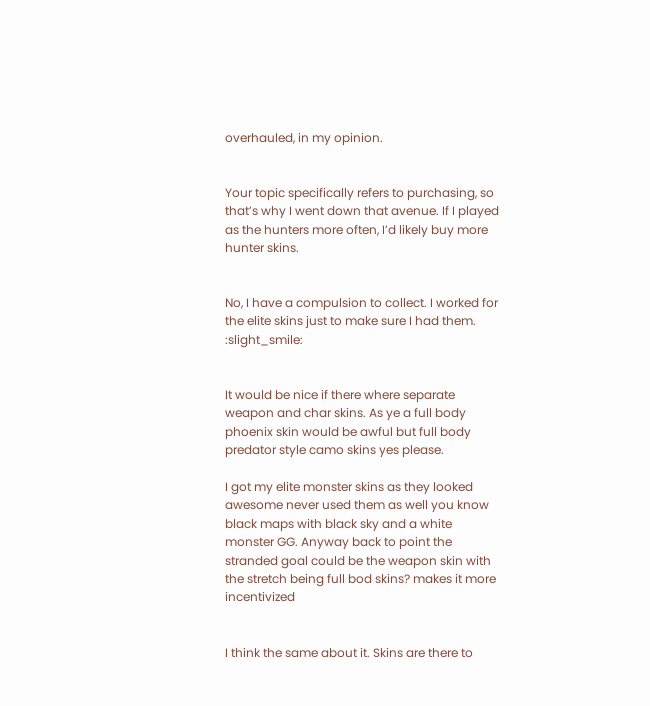overhauled, in my opinion.


Your topic specifically refers to purchasing, so that’s why I went down that avenue. If I played as the hunters more often, I’d likely buy more hunter skins.


No, I have a compulsion to collect. I worked for the elite skins just to make sure I had them. :slight_smile:


It would be nice if there where separate weapon and char skins. As ye a full body phoenix skin would be awful but full body predator style camo skins yes please.

I got my elite monster skins as they looked awesome never used them as well you know black maps with black sky and a white monster GG. Anyway back to point the stranded goal could be the weapon skin with the stretch being full bod skins? makes it more incentivized


I think the same about it. Skins are there to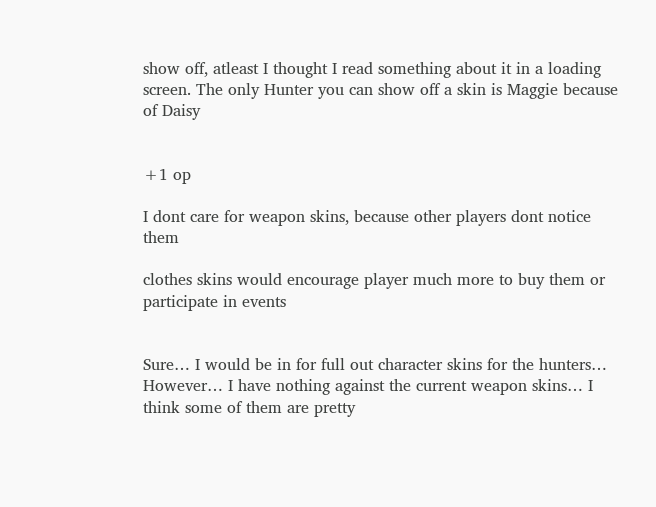show off, atleast I thought I read something about it in a loading screen. The only Hunter you can show off a skin is Maggie because of Daisy


+1 op

I dont care for weapon skins, because other players dont notice them

clothes skins would encourage player much more to buy them or participate in events


Sure… I would be in for full out character skins for the hunters… However… I have nothing against the current weapon skins… I think some of them are pretty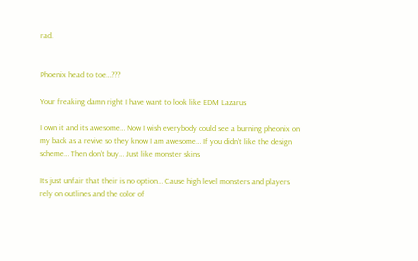rad.


Phoenix head to toe…???

Your freaking damn right I have want to look like EDM Lazarus

I own it and its awesome… Now I wish everybody could see a burning pheonix on my back as a revive so they know I am awesome… If you didn’t like the design scheme… Then don’t buy… Just like monster skins

Its just unfair that their is no option… Cause high level monsters and players rely on outlines and the color of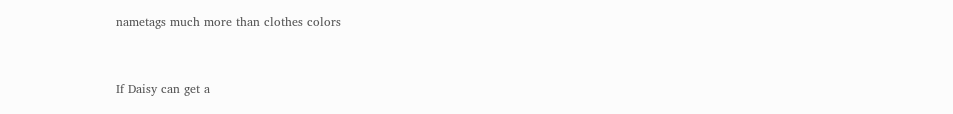nametags much more than clothes colors


If Daisy can get a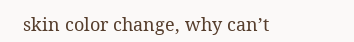skin color change, why can’t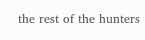the rest of the hunters